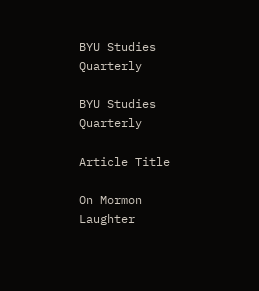BYU Studies Quarterly

BYU Studies Quarterly

Article Title

On Mormon Laughter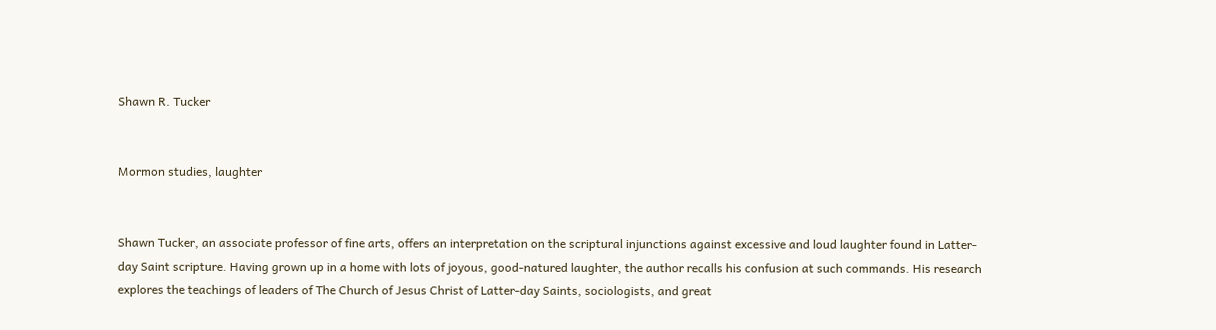Shawn R. Tucker


Mormon studies, laughter


Shawn Tucker, an associate professor of fine arts, offers an interpretation on the scriptural injunctions against excessive and loud laughter found in Latter-day Saint scripture. Having grown up in a home with lots of joyous, good-natured laughter, the author recalls his confusion at such commands. His research explores the teachings of leaders of The Church of Jesus Christ of Latter-day Saints, sociologists, and great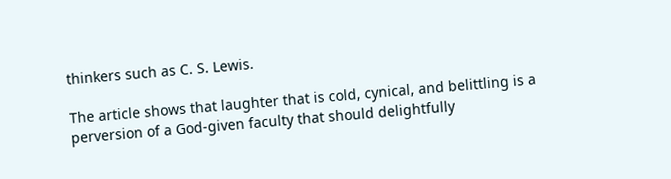thinkers such as C. S. Lewis.

The article shows that laughter that is cold, cynical, and belittling is a perversion of a God-given faculty that should delightfully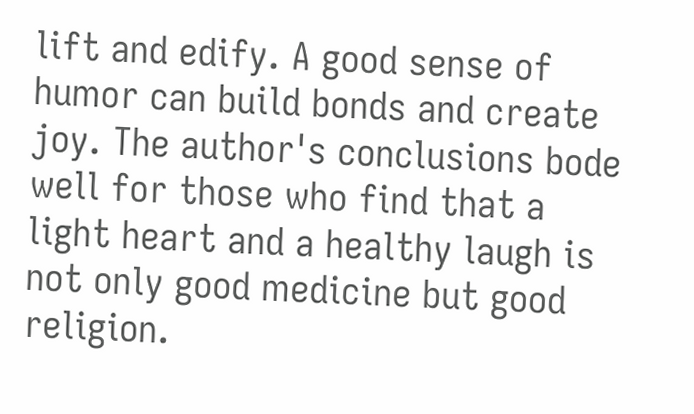lift and edify. A good sense of humor can build bonds and create joy. The author's conclusions bode well for those who find that a light heart and a healthy laugh is not only good medicine but good religion.